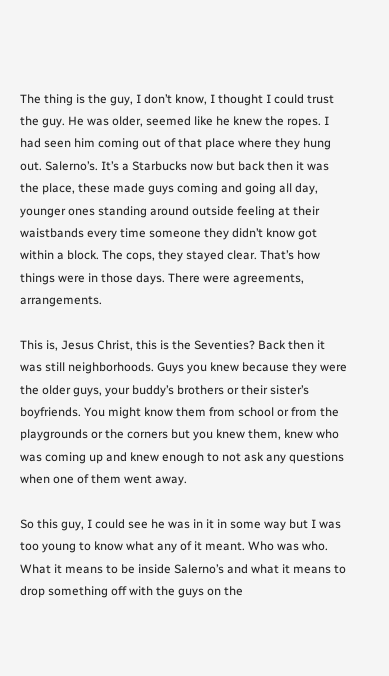The thing is the guy, I don’t know, I thought I could trust the guy. He was older, seemed like he knew the ropes. I had seen him coming out of that place where they hung out. Salerno’s. It’s a Starbucks now but back then it was the place, these made guys coming and going all day, younger ones standing around outside feeling at their waistbands every time someone they didn’t know got within a block. The cops, they stayed clear. That’s how things were in those days. There were agreements, arrangements.

This is, Jesus Christ, this is the Seventies? Back then it was still neighborhoods. Guys you knew because they were the older guys, your buddy’s brothers or their sister’s boyfriends. You might know them from school or from the playgrounds or the corners but you knew them, knew who was coming up and knew enough to not ask any questions when one of them went away.

So this guy, I could see he was in it in some way but I was too young to know what any of it meant. Who was who. What it means to be inside Salerno’s and what it means to drop something off with the guys on the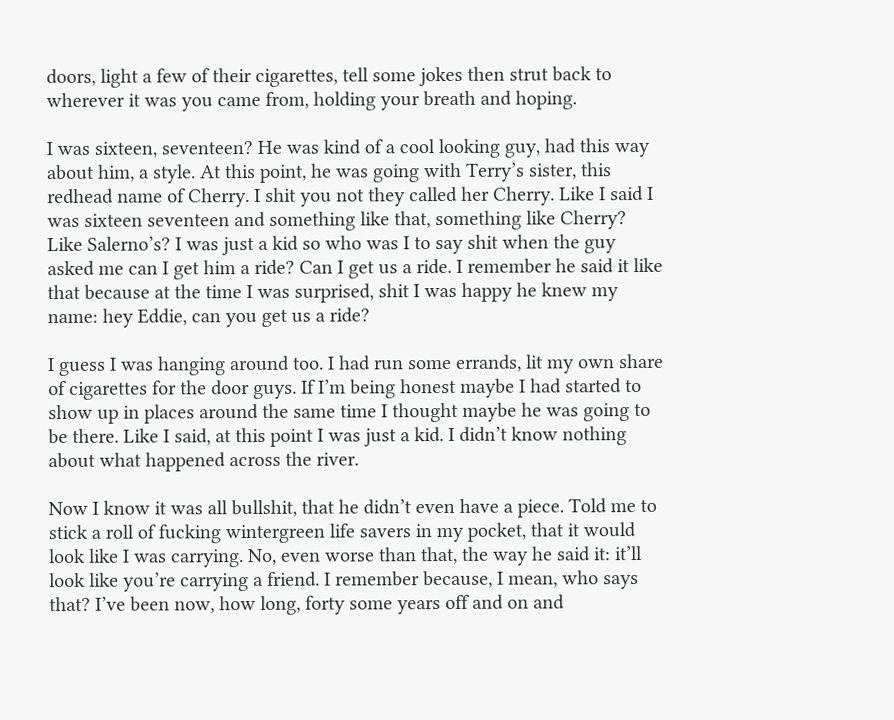doors, light a few of their cigarettes, tell some jokes then strut back to wherever it was you came from, holding your breath and hoping.

I was sixteen, seventeen? He was kind of a cool looking guy, had this way about him, a style. At this point, he was going with Terry’s sister, this redhead name of Cherry. I shit you not they called her Cherry. Like I said I was sixteen seventeen and something like that, something like Cherry? Like Salerno’s? I was just a kid so who was I to say shit when the guy asked me can I get him a ride? Can I get us a ride. I remember he said it like that because at the time I was surprised, shit I was happy he knew my name: hey Eddie, can you get us a ride?

I guess I was hanging around too. I had run some errands, lit my own share of cigarettes for the door guys. If I’m being honest maybe I had started to show up in places around the same time I thought maybe he was going to be there. Like I said, at this point I was just a kid. I didn’t know nothing about what happened across the river.

Now I know it was all bullshit, that he didn’t even have a piece. Told me to stick a roll of fucking wintergreen life savers in my pocket, that it would look like I was carrying. No, even worse than that, the way he said it: it’ll look like you’re carrying a friend. I remember because, I mean, who says that? I’ve been now, how long, forty some years off and on and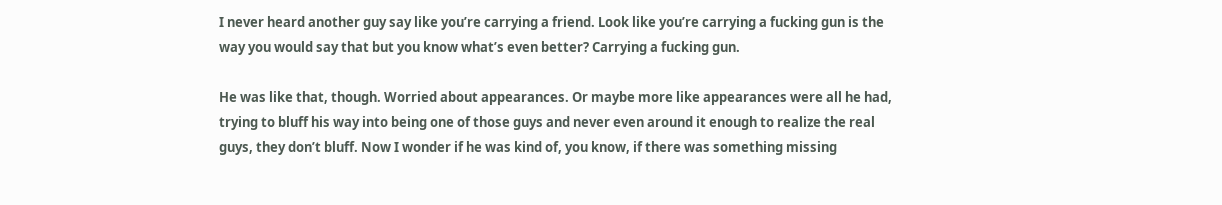I never heard another guy say like you’re carrying a friend. Look like you’re carrying a fucking gun is the way you would say that but you know what’s even better? Carrying a fucking gun.

He was like that, though. Worried about appearances. Or maybe more like appearances were all he had, trying to bluff his way into being one of those guys and never even around it enough to realize the real guys, they don’t bluff. Now I wonder if he was kind of, you know, if there was something missing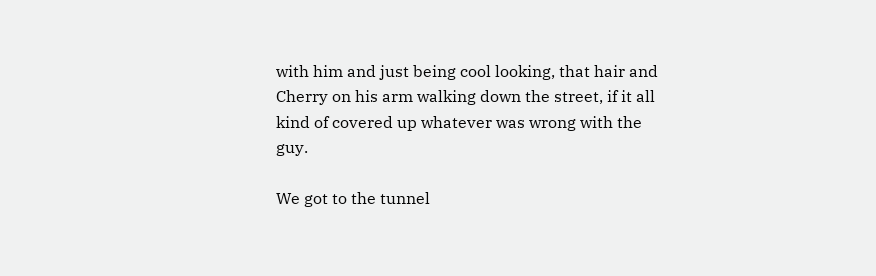with him and just being cool looking, that hair and Cherry on his arm walking down the street, if it all kind of covered up whatever was wrong with the guy.

We got to the tunnel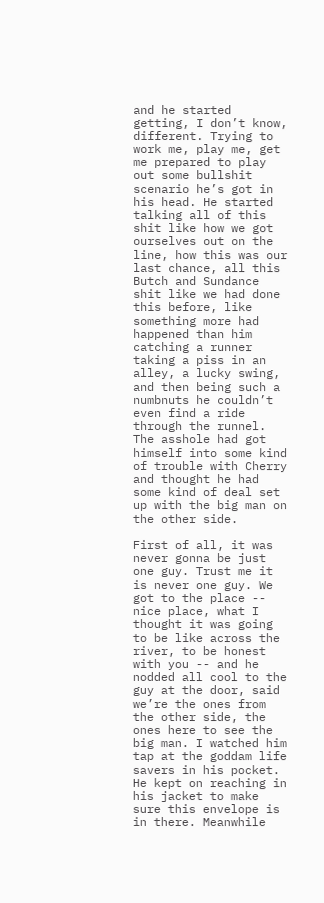and he started getting, I don’t know, different. Trying to work me, play me, get me prepared to play out some bullshit scenario he’s got in his head. He started talking all of this shit like how we got ourselves out on the line, how this was our last chance, all this Butch and Sundance shit like we had done this before, like something more had happened than him catching a runner taking a piss in an alley, a lucky swing, and then being such a numbnuts he couldn’t even find a ride through the runnel. The asshole had got himself into some kind of trouble with Cherry and thought he had some kind of deal set up with the big man on the other side.

First of all, it was never gonna be just one guy. Trust me it is never one guy. We got to the place -- nice place, what I thought it was going to be like across the river, to be honest with you -- and he nodded all cool to the guy at the door, said we’re the ones from the other side, the ones here to see the big man. I watched him tap at the goddam life savers in his pocket. He kept on reaching in his jacket to make sure this envelope is in there. Meanwhile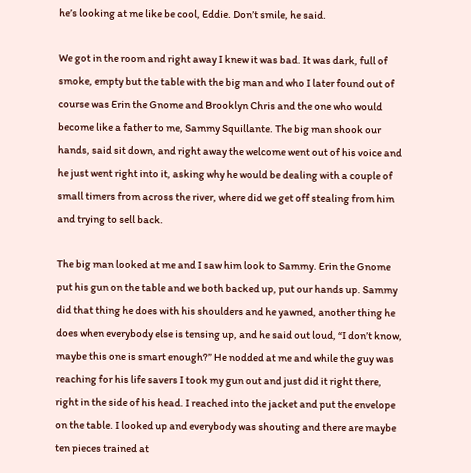he’s looking at me like be cool, Eddie. Don’t smile, he said.

We got in the room and right away I knew it was bad. It was dark, full of smoke, empty but the table with the big man and who I later found out of course was Erin the Gnome and Brooklyn Chris and the one who would become like a father to me, Sammy Squillante. The big man shook our hands, said sit down, and right away the welcome went out of his voice and he just went right into it, asking why he would be dealing with a couple of small timers from across the river, where did we get off stealing from him and trying to sell back.

The big man looked at me and I saw him look to Sammy. Erin the Gnome put his gun on the table and we both backed up, put our hands up. Sammy did that thing he does with his shoulders and he yawned, another thing he does when everybody else is tensing up, and he said out loud, “I don’t know, maybe this one is smart enough?” He nodded at me and while the guy was reaching for his life savers I took my gun out and just did it right there, right in the side of his head. I reached into the jacket and put the envelope on the table. I looked up and everybody was shouting and there are maybe ten pieces trained at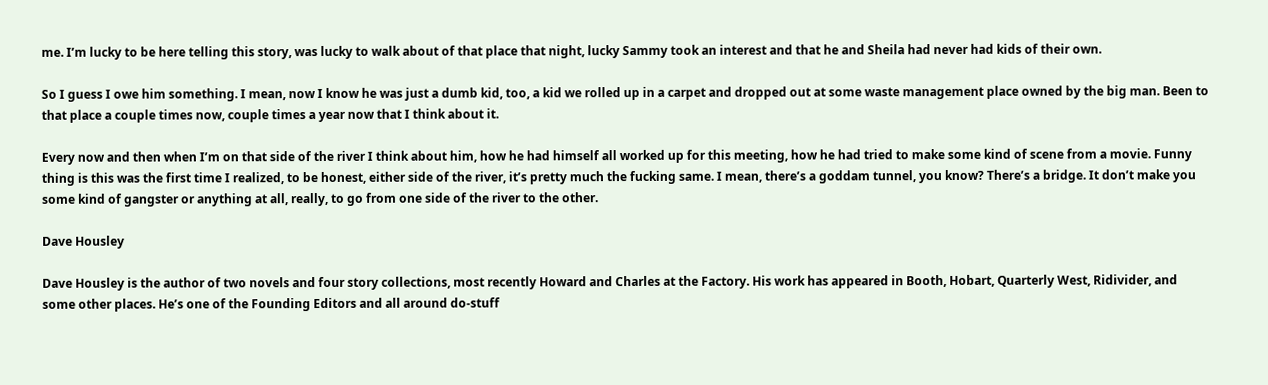me. I’m lucky to be here telling this story, was lucky to walk about of that place that night, lucky Sammy took an interest and that he and Sheila had never had kids of their own.

So I guess I owe him something. I mean, now I know he was just a dumb kid, too, a kid we rolled up in a carpet and dropped out at some waste management place owned by the big man. Been to that place a couple times now, couple times a year now that I think about it.

Every now and then when I’m on that side of the river I think about him, how he had himself all worked up for this meeting, how he had tried to make some kind of scene from a movie. Funny thing is this was the first time I realized, to be honest, either side of the river, it’s pretty much the fucking same. I mean, there’s a goddam tunnel, you know? There’s a bridge. It don’t make you some kind of gangster or anything at all, really, to go from one side of the river to the other.

Dave Housley

Dave Housley is the author of two novels and four story collections, most recently Howard and Charles at the Factory. His work has appeared in Booth, Hobart, Quarterly West, Ridivider, and some other places. He’s one of the Founding Editors and all around do-stuff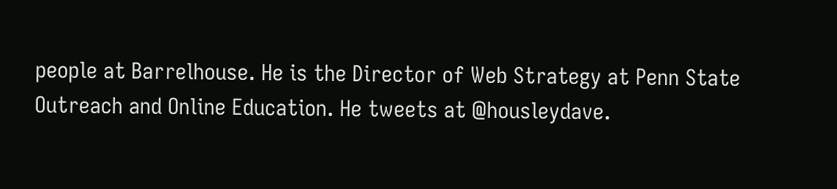people at Barrelhouse. He is the Director of Web Strategy at Penn State Outreach and Online Education. He tweets at @housleydave.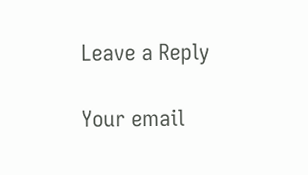Leave a Reply

Your email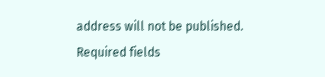address will not be published. Required fields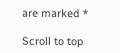are marked *

Scroll to top